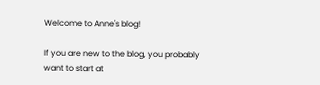Welcome to Anne's blog!

If you are new to the blog, you probably want to start at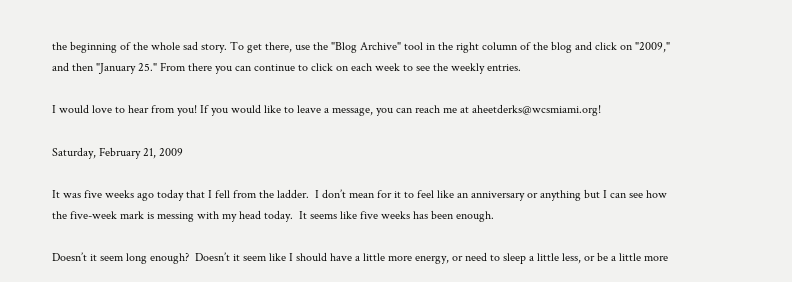the beginning of the whole sad story. To get there, use the "Blog Archive" tool in the right column of the blog and click on "2009," and then "January 25." From there you can continue to click on each week to see the weekly entries.

I would love to hear from you! If you would like to leave a message, you can reach me at aheetderks@wcsmiami.org!

Saturday, February 21, 2009

It was five weeks ago today that I fell from the ladder.  I don’t mean for it to feel like an anniversary or anything but I can see how the five-week mark is messing with my head today.  It seems like five weeks has been enough.

Doesn’t it seem long enough?  Doesn’t it seem like I should have a little more energy, or need to sleep a little less, or be a little more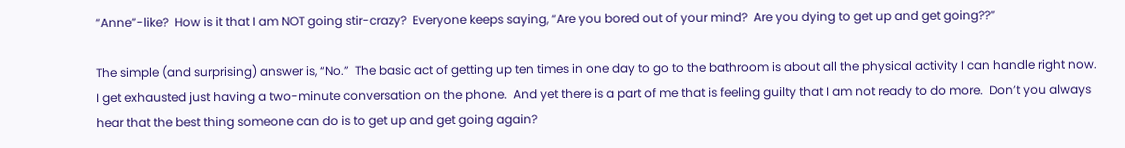“Anne”-like?  How is it that I am NOT going stir-crazy?  Everyone keeps saying, “Are you bored out of your mind?  Are you dying to get up and get going??”

The simple (and surprising) answer is, “No.”  The basic act of getting up ten times in one day to go to the bathroom is about all the physical activity I can handle right now.  I get exhausted just having a two-minute conversation on the phone.  And yet there is a part of me that is feeling guilty that I am not ready to do more.  Don’t you always hear that the best thing someone can do is to get up and get going again?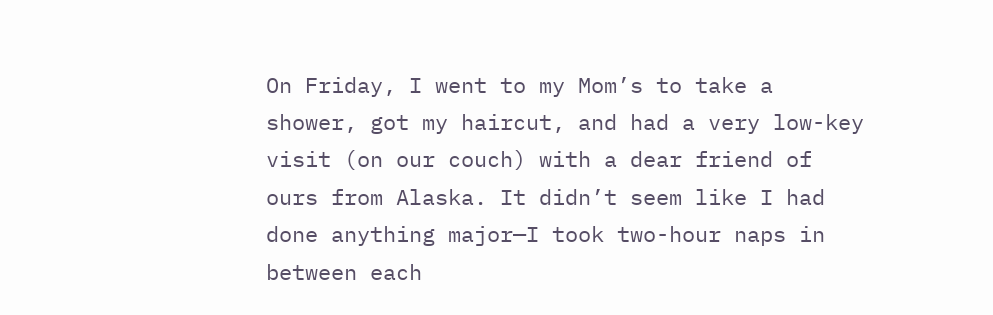On Friday, I went to my Mom’s to take a shower, got my haircut, and had a very low-key visit (on our couch) with a dear friend of ours from Alaska. It didn’t seem like I had done anything major—I took two-hour naps in between each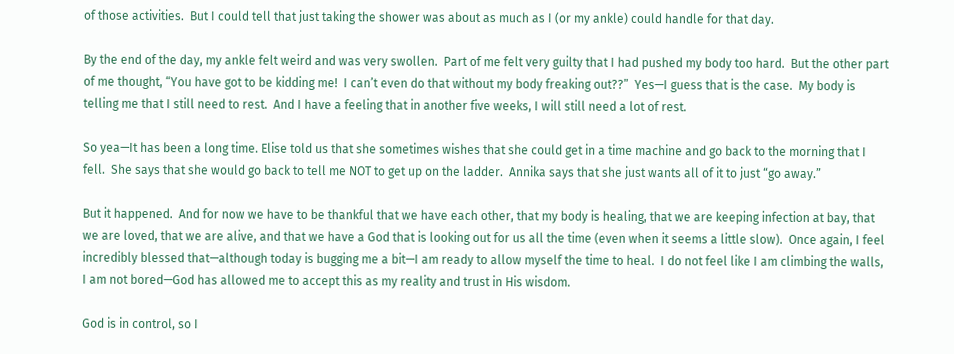of those activities.  But I could tell that just taking the shower was about as much as I (or my ankle) could handle for that day.

By the end of the day, my ankle felt weird and was very swollen.  Part of me felt very guilty that I had pushed my body too hard.  But the other part of me thought, “You have got to be kidding me!  I can’t even do that without my body freaking out??”  Yes—I guess that is the case.  My body is telling me that I still need to rest.  And I have a feeling that in another five weeks, I will still need a lot of rest.

So yea—It has been a long time. Elise told us that she sometimes wishes that she could get in a time machine and go back to the morning that I fell.  She says that she would go back to tell me NOT to get up on the ladder.  Annika says that she just wants all of it to just “go away.”

But it happened.  And for now we have to be thankful that we have each other, that my body is healing, that we are keeping infection at bay, that we are loved, that we are alive, and that we have a God that is looking out for us all the time (even when it seems a little slow).  Once again, I feel incredibly blessed that—although today is bugging me a bit—I am ready to allow myself the time to heal.  I do not feel like I am climbing the walls, I am not bored—God has allowed me to accept this as my reality and trust in His wisdom.

God is in control, so I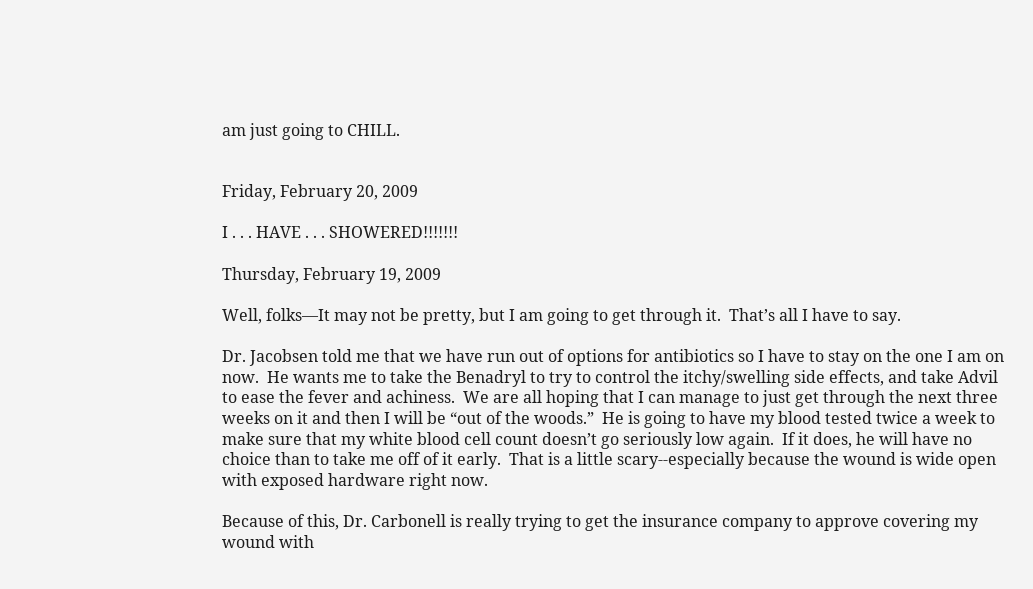am just going to CHILL.


Friday, February 20, 2009

I . . . HAVE . . . SHOWERED!!!!!!!

Thursday, February 19, 2009

Well, folks—It may not be pretty, but I am going to get through it.  That’s all I have to say.

Dr. Jacobsen told me that we have run out of options for antibiotics so I have to stay on the one I am on now.  He wants me to take the Benadryl to try to control the itchy/swelling side effects, and take Advil to ease the fever and achiness.  We are all hoping that I can manage to just get through the next three weeks on it and then I will be “out of the woods.”  He is going to have my blood tested twice a week to make sure that my white blood cell count doesn’t go seriously low again.  If it does, he will have no choice than to take me off of it early.  That is a little scary--especially because the wound is wide open with exposed hardware right now.

Because of this, Dr. Carbonell is really trying to get the insurance company to approve covering my wound with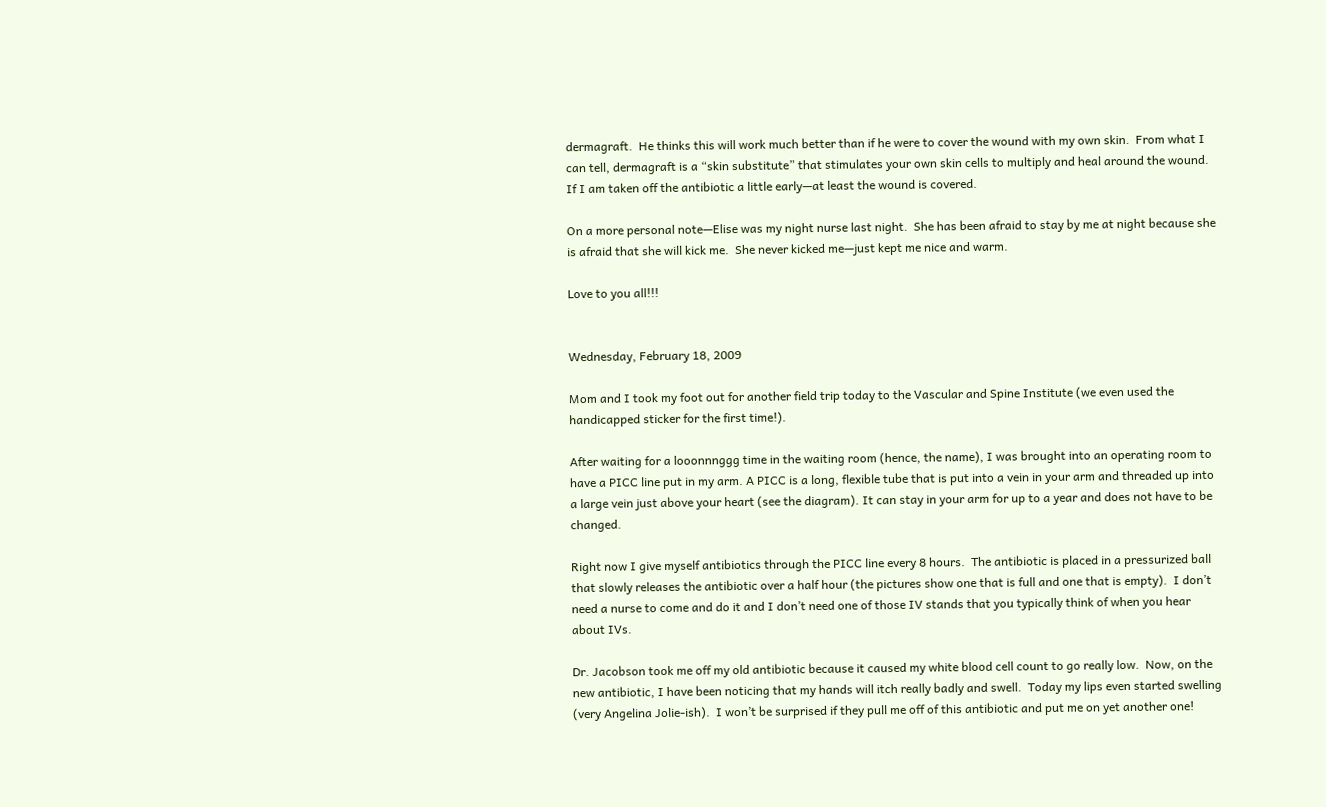dermagraft.  He thinks this will work much better than if he were to cover the wound with my own skin.  From what I can tell, dermagraft is a “skin substitute” that stimulates your own skin cells to multiply and heal around the wound.  If I am taken off the antibiotic a little early—at least the wound is covered.

On a more personal note—Elise was my night nurse last night.  She has been afraid to stay by me at night because she is afraid that she will kick me.  She never kicked me—just kept me nice and warm.

Love to you all!!!


Wednesday, February 18, 2009

Mom and I took my foot out for another field trip today to the Vascular and Spine Institute (we even used the handicapped sticker for the first time!).

After waiting for a looonnnggg time in the waiting room (hence, the name), I was brought into an operating room to have a PICC line put in my arm. A PICC is a long, flexible tube that is put into a vein in your arm and threaded up into a large vein just above your heart (see the diagram). It can stay in your arm for up to a year and does not have to be changed.

Right now I give myself antibiotics through the PICC line every 8 hours.  The antibiotic is placed in a pressurized ball that slowly releases the antibiotic over a half hour (the pictures show one that is full and one that is empty).  I don’t need a nurse to come and do it and I don’t need one of those IV stands that you typically think of when you hear about IVs.

Dr. Jacobson took me off my old antibiotic because it caused my white blood cell count to go really low.  Now, on the new antibiotic, I have been noticing that my hands will itch really badly and swell.  Today my lips even started swelling (very Angelina Jolie-ish).  I won’t be surprised if they pull me off of this antibiotic and put me on yet another one!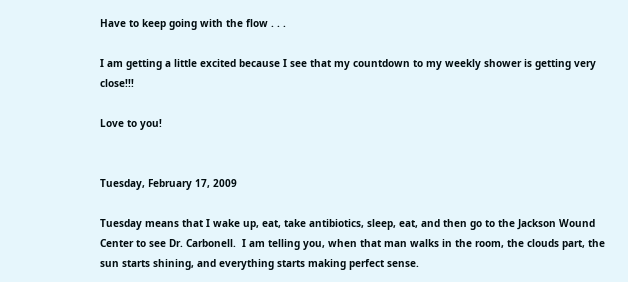Have to keep going with the flow . . .

I am getting a little excited because I see that my countdown to my weekly shower is getting very close!!!

Love to you!


Tuesday, February 17, 2009

Tuesday means that I wake up, eat, take antibiotics, sleep, eat, and then go to the Jackson Wound Center to see Dr. Carbonell.  I am telling you, when that man walks in the room, the clouds part, the sun starts shining, and everything starts making perfect sense.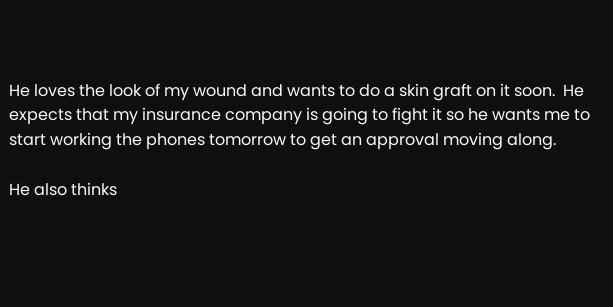He loves the look of my wound and wants to do a skin graft on it soon.  He expects that my insurance company is going to fight it so he wants me to start working the phones tomorrow to get an approval moving along.

He also thinks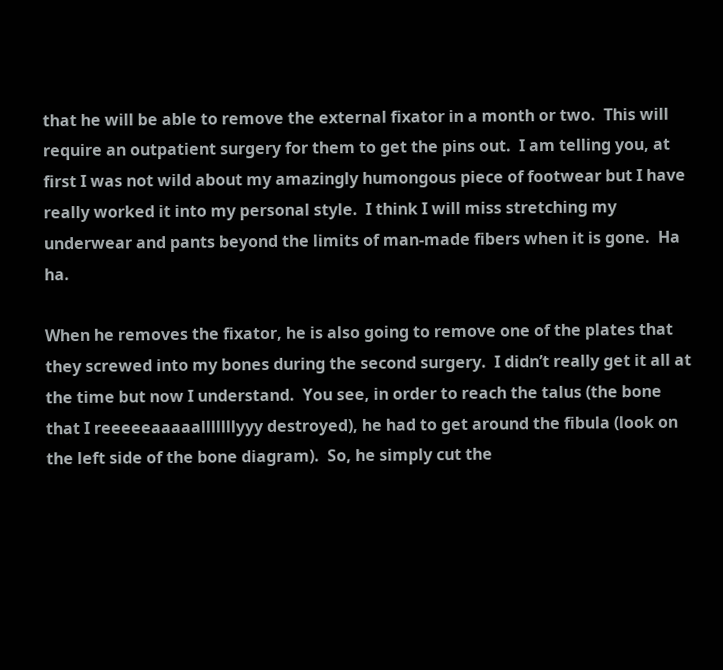that he will be able to remove the external fixator in a month or two.  This will require an outpatient surgery for them to get the pins out.  I am telling you, at first I was not wild about my amazingly humongous piece of footwear but I have really worked it into my personal style.  I think I will miss stretching my underwear and pants beyond the limits of man-made fibers when it is gone.  Ha ha.

When he removes the fixator, he is also going to remove one of the plates that they screwed into my bones during the second surgery.  I didn’t really get it all at the time but now I understand.  You see, in order to reach the talus (the bone that I reeeeeaaaaalllllllyyy destroyed), he had to get around the fibula (look on the left side of the bone diagram).  So, he simply cut the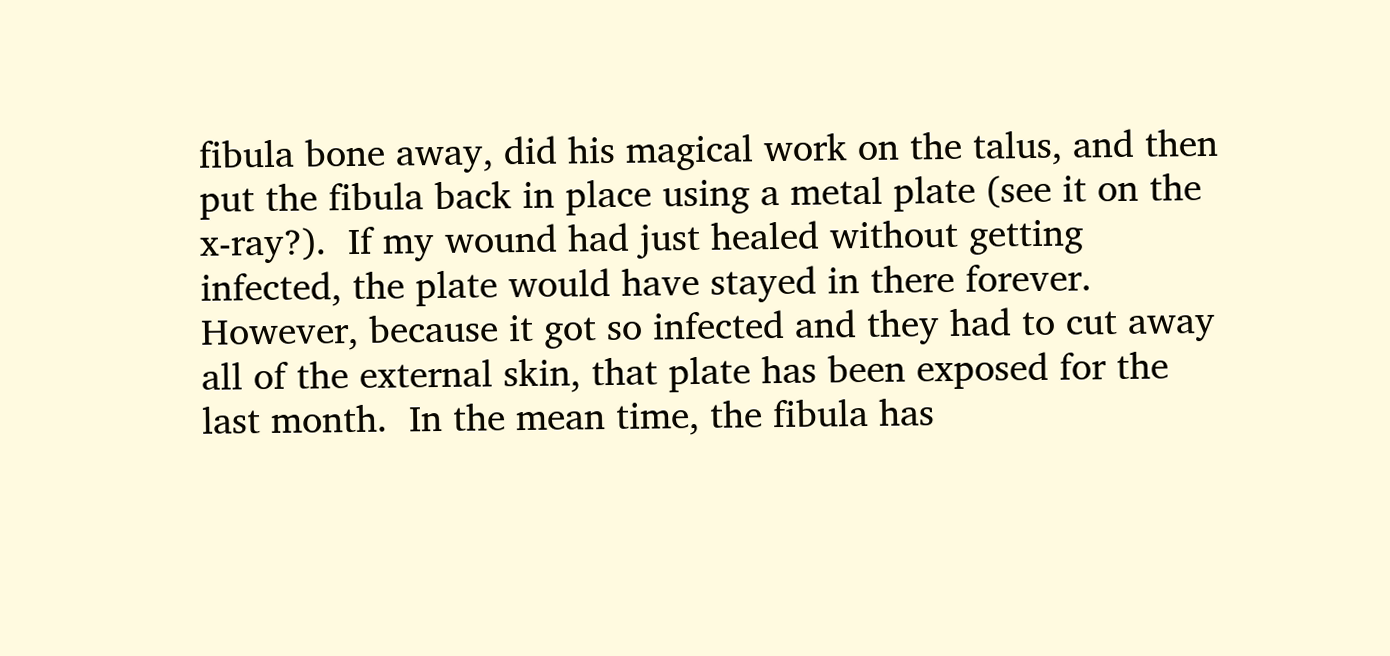fibula bone away, did his magical work on the talus, and then put the fibula back in place using a metal plate (see it on the x-ray?).  If my wound had just healed without getting infected, the plate would have stayed in there forever.  However, because it got so infected and they had to cut away all of the external skin, that plate has been exposed for the last month.  In the mean time, the fibula has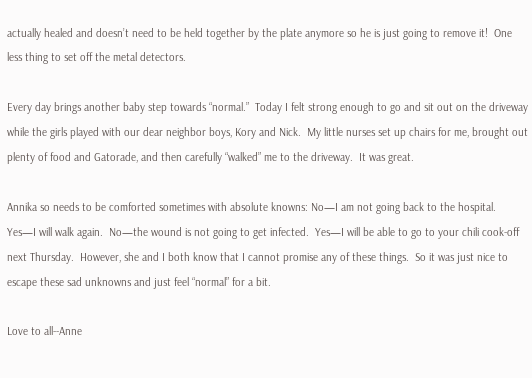actually healed and doesn’t need to be held together by the plate anymore so he is just going to remove it!  One less thing to set off the metal detectors.

Every day brings another baby step towards “normal.”  Today I felt strong enough to go and sit out on the driveway while the girls played with our dear neighbor boys, Kory and Nick.  My little nurses set up chairs for me, brought out plenty of food and Gatorade, and then carefully “walked” me to the driveway.  It was great.

Annika so needs to be comforted sometimes with absolute knowns: No—I am not going back to the hospital.  Yes—I will walk again.  No—the wound is not going to get infected.  Yes—I will be able to go to your chili cook-off next Thursday.  However, she and I both know that I cannot promise any of these things.  So it was just nice to escape these sad unknowns and just feel “normal” for a bit.

Love to all--Anne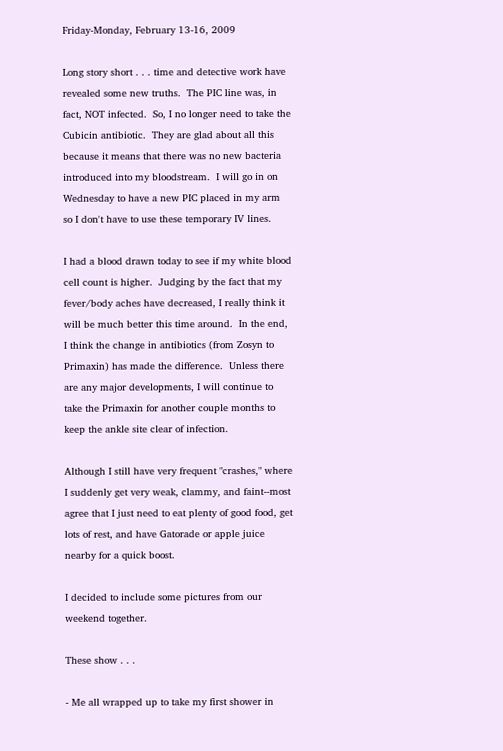Friday-Monday, February 13-16, 2009

Long story short . . . time and detective work have revealed some new truths.  The PIC line was, in fact, NOT infected.  So, I no longer need to take the Cubicin antibiotic.  They are glad about all this because it means that there was no new bacteria introduced into my bloodstream.  I will go in on Wednesday to have a new PIC placed in my arm so I don't have to use these temporary IV lines.

I had a blood drawn today to see if my white blood cell count is higher.  Judging by the fact that my fever/body aches have decreased, I really think it will be much better this time around.  In the end, I think the change in antibiotics (from Zosyn to Primaxin) has made the difference.  Unless there are any major developments, I will continue to take the Primaxin for another couple months to keep the ankle site clear of infection.

Although I still have very frequent "crashes," where I suddenly get very weak, clammy, and faint--most agree that I just need to eat plenty of good food, get lots of rest, and have Gatorade or apple juice nearby for a quick boost.

I decided to include some pictures from our weekend together.

These show . . .

- Me all wrapped up to take my first shower in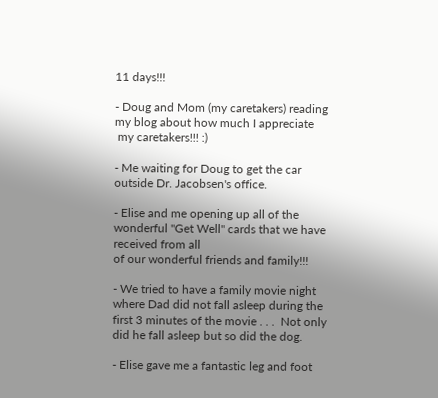11 days!!!

- Doug and Mom (my caretakers) reading my blog about how much I appreciate
 my caretakers!!! :)

- Me waiting for Doug to get the car outside Dr. Jacobsen's office.

- Elise and me opening up all of the wonderful "Get Well" cards that we have received from all
of our wonderful friends and family!!!

- We tried to have a family movie night where Dad did not fall asleep during the first 3 minutes of the movie . . .  Not only did he fall asleep but so did the dog.

- Elise gave me a fantastic leg and foot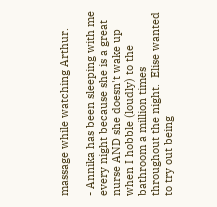massage while watching Arthur.

- Annika has been sleeping with me every night because she is a great nurse AND she doesn't wake up when I hobble (loudly) to the bathroom a million times throughout the night.  Elise wanted to try out being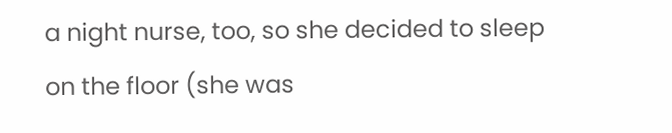a night nurse, too, so she decided to sleep on the floor (she was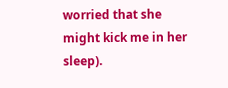worried that she might kick me in her sleep).